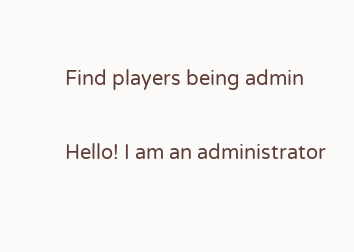Find players being admin

Hello! I am an administrator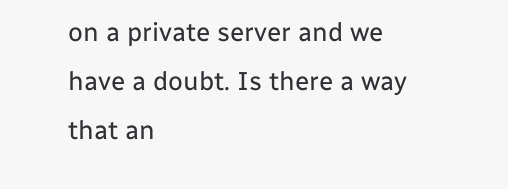on a private server and we have a doubt. Is there a way that an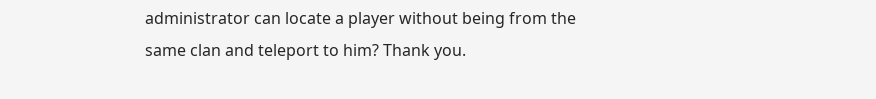administrator can locate a player without being from the same clan and teleport to him? Thank you.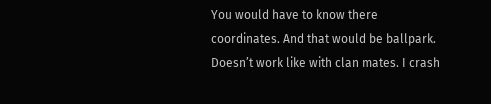You would have to know there coordinates. And that would be ballpark. Doesn’t work like with clan mates. I crash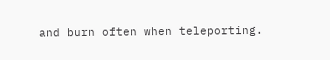and burn often when teleporting.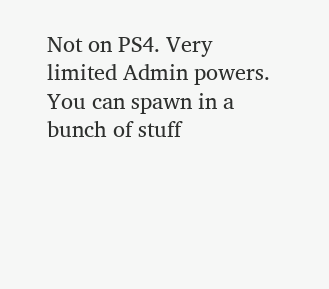Not on PS4. Very limited Admin powers. You can spawn in a bunch of stuff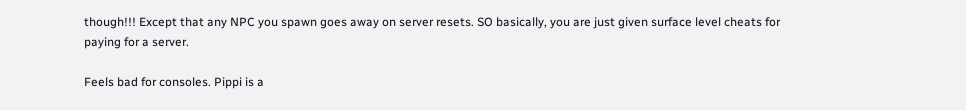though!!! Except that any NPC you spawn goes away on server resets. SO basically, you are just given surface level cheats for paying for a server.

Feels bad for consoles. Pippi is a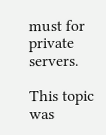must for private servers.

This topic was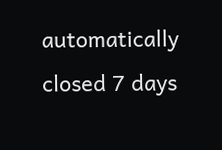automatically closed 7 days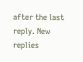after the last reply. New replies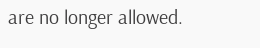are no longer allowed.